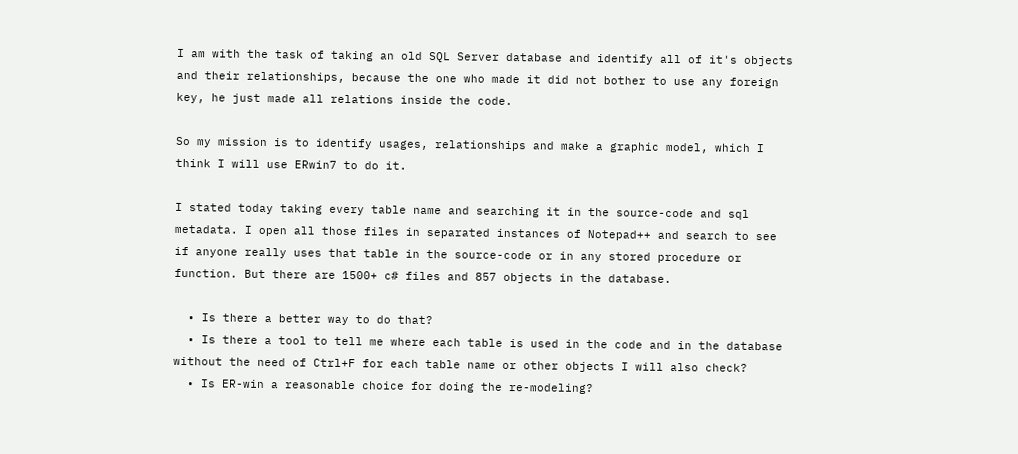I am with the task of taking an old SQL Server database and identify all of it's objects and their relationships, because the one who made it did not bother to use any foreign key, he just made all relations inside the code.

So my mission is to identify usages, relationships and make a graphic model, which I think I will use ERwin7 to do it.

I stated today taking every table name and searching it in the source-code and sql metadata. I open all those files in separated instances of Notepad++ and search to see if anyone really uses that table in the source-code or in any stored procedure or function. But there are 1500+ c# files and 857 objects in the database.

  • Is there a better way to do that?
  • Is there a tool to tell me where each table is used in the code and in the database without the need of Ctrl+F for each table name or other objects I will also check?
  • Is ER-win a reasonable choice for doing the re-modeling?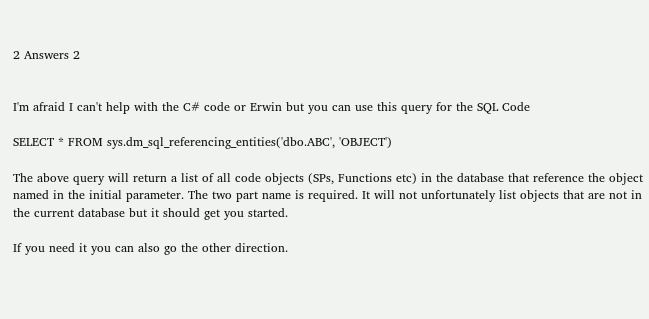2 Answers 2


I'm afraid I can't help with the C# code or Erwin but you can use this query for the SQL Code

SELECT * FROM sys.dm_sql_referencing_entities('dbo.ABC', 'OBJECT')

The above query will return a list of all code objects (SPs, Functions etc) in the database that reference the object named in the initial parameter. The two part name is required. It will not unfortunately list objects that are not in the current database but it should get you started.

If you need it you can also go the other direction.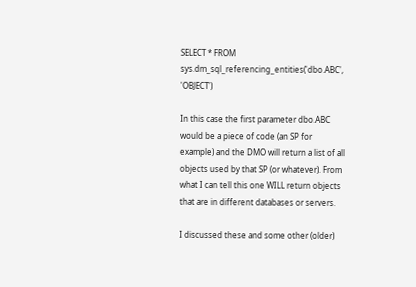SELECT * FROM sys.dm_sql_referencing_entities('dbo.ABC', 'OBJECT')

In this case the first parameter dbo.ABC would be a piece of code (an SP for example) and the DMO will return a list of all objects used by that SP (or whatever). From what I can tell this one WILL return objects that are in different databases or servers.

I discussed these and some other (older)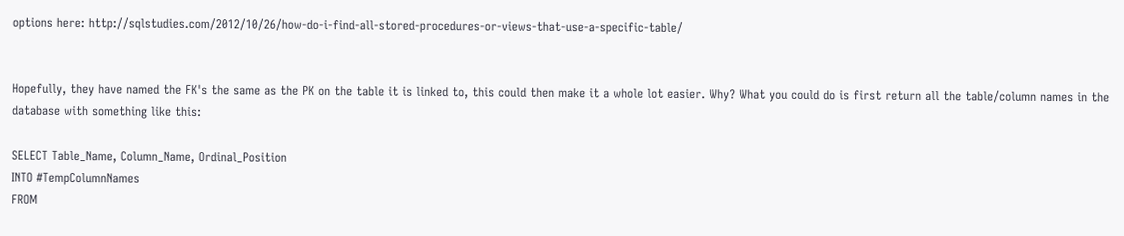options here: http://sqlstudies.com/2012/10/26/how-do-i-find-all-stored-procedures-or-views-that-use-a-specific-table/


Hopefully, they have named the FK's the same as the PK on the table it is linked to, this could then make it a whole lot easier. Why? What you could do is first return all the table/column names in the database with something like this:

SELECT Table_Name, Column_Name, Ordinal_Position
INTO #TempColumnNames
FROM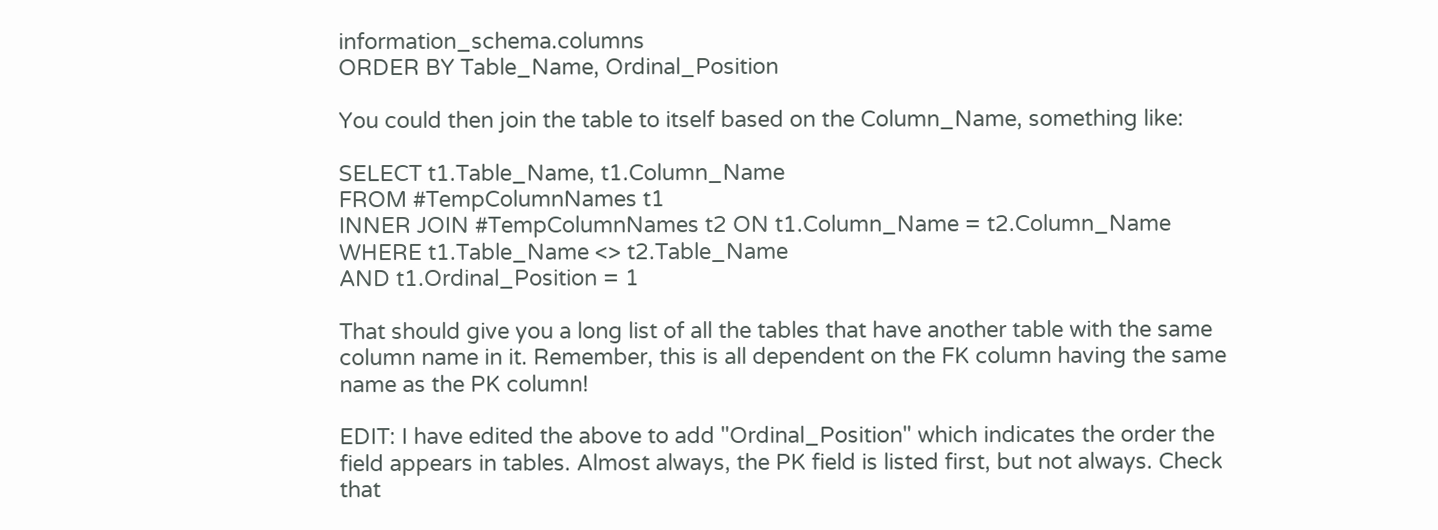information_schema.columns
ORDER BY Table_Name, Ordinal_Position

You could then join the table to itself based on the Column_Name, something like:

SELECT t1.Table_Name, t1.Column_Name
FROM #TempColumnNames t1
INNER JOIN #TempColumnNames t2 ON t1.Column_Name = t2.Column_Name
WHERE t1.Table_Name <> t2.Table_Name
AND t1.Ordinal_Position = 1

That should give you a long list of all the tables that have another table with the same column name in it. Remember, this is all dependent on the FK column having the same name as the PK column!

EDIT: I have edited the above to add "Ordinal_Position" which indicates the order the field appears in tables. Almost always, the PK field is listed first, but not always. Check that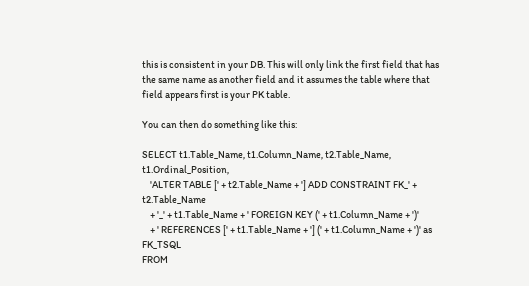this is consistent in your DB. This will only link the first field that has the same name as another field and it assumes the table where that field appears first is your PK table.

You can then do something like this:

SELECT t1.Table_Name, t1.Column_Name, t2.Table_Name, t1.Ordinal_Position,
    'ALTER TABLE [' + t2.Table_Name + '] ADD CONSTRAINT FK_' + t2.Table_Name
    + '_' + t1.Table_Name + ' FOREIGN KEY (' + t1.Column_Name + ')'
    + ' REFERENCES [' + t1.Table_Name + '] (' + t1.Column_Name + ')' as FK_TSQL
FROM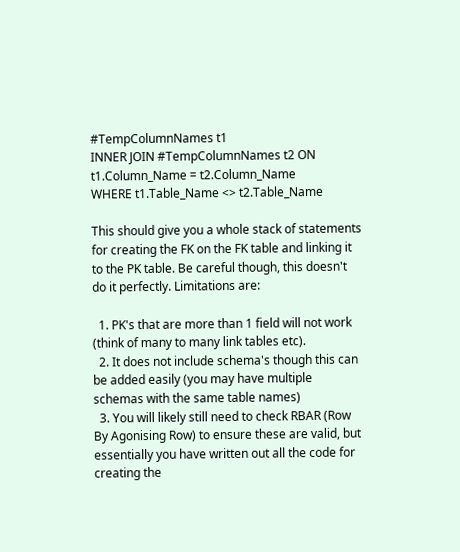#TempColumnNames t1
INNER JOIN #TempColumnNames t2 ON t1.Column_Name = t2.Column_Name
WHERE t1.Table_Name <> t2.Table_Name

This should give you a whole stack of statements for creating the FK on the FK table and linking it to the PK table. Be careful though, this doesn't do it perfectly. Limitations are:

  1. PK's that are more than 1 field will not work (think of many to many link tables etc).
  2. It does not include schema's though this can be added easily (you may have multiple schemas with the same table names)
  3. You will likely still need to check RBAR (Row By Agonising Row) to ensure these are valid, but essentially you have written out all the code for creating the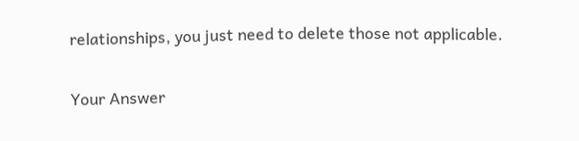relationships, you just need to delete those not applicable.

Your Answer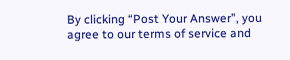By clicking “Post Your Answer”, you agree to our terms of service and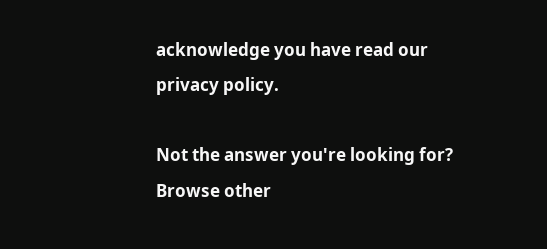acknowledge you have read our privacy policy.

Not the answer you're looking for? Browse other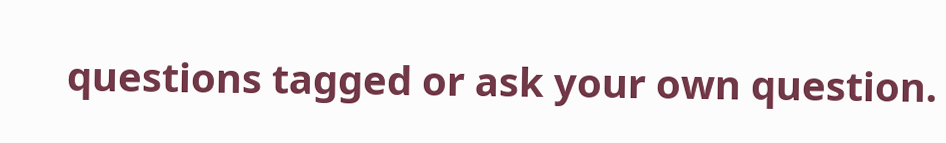questions tagged or ask your own question.